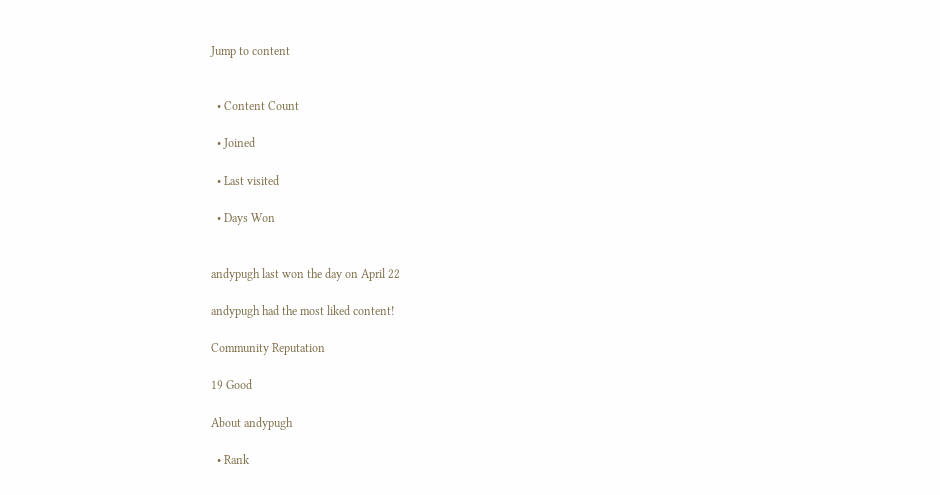Jump to content


  • Content Count

  • Joined

  • Last visited

  • Days Won


andypugh last won the day on April 22

andypugh had the most liked content!

Community Reputation

19 Good

About andypugh

  • Rank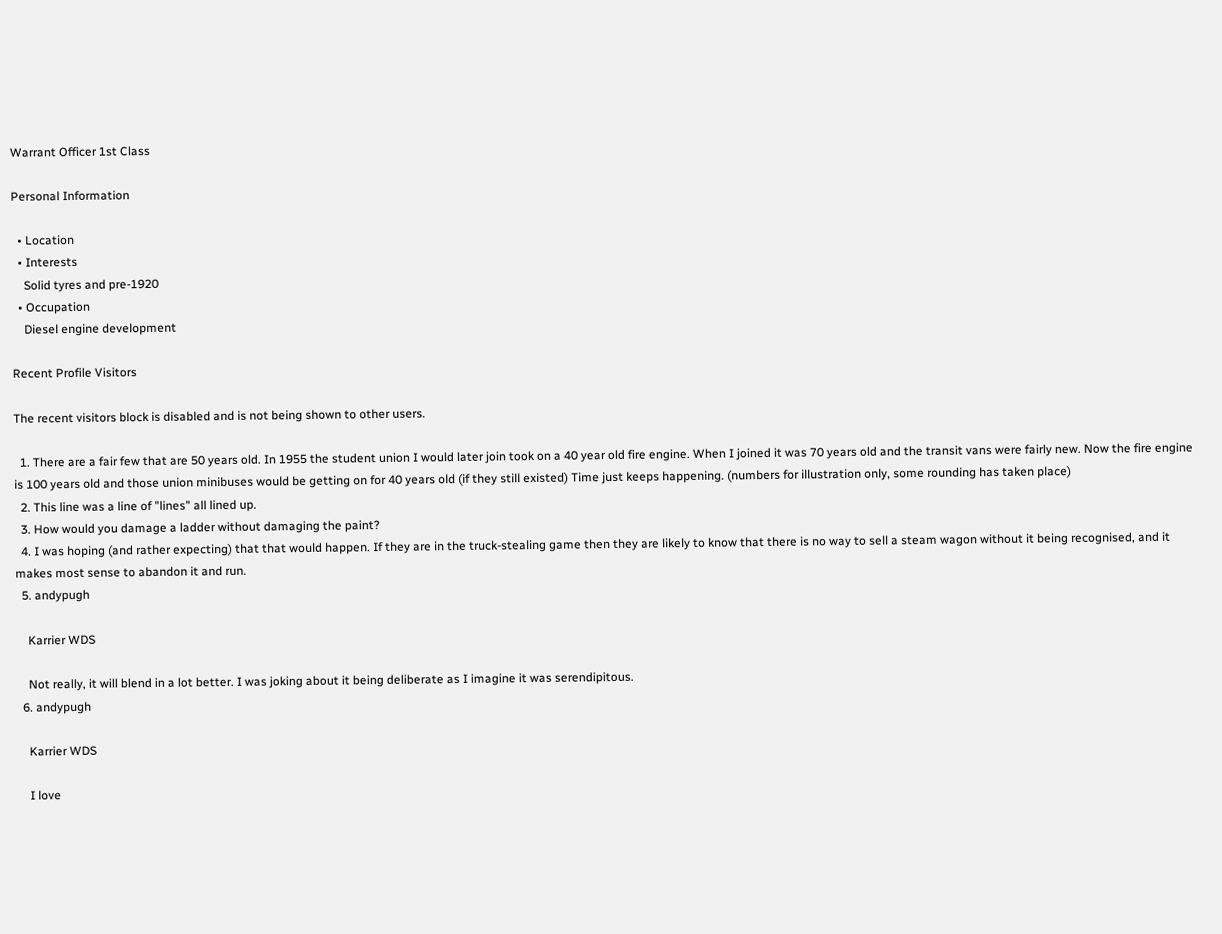Warrant Officer 1st Class

Personal Information

  • Location
  • Interests
    Solid tyres and pre-1920
  • Occupation
    Diesel engine development

Recent Profile Visitors

The recent visitors block is disabled and is not being shown to other users.

  1. There are a fair few that are 50 years old. In 1955 the student union I would later join took on a 40 year old fire engine. When I joined it was 70 years old and the transit vans were fairly new. Now the fire engine is 100 years old and those union minibuses would be getting on for 40 years old (if they still existed) Time just keeps happening. (numbers for illustration only, some rounding has taken place)
  2. This line was a line of "lines" all lined up.
  3. How would you damage a ladder without damaging the paint?
  4. I was hoping (and rather expecting) that that would happen. If they are in the truck-stealing game then they are likely to know that there is no way to sell a steam wagon without it being recognised, and it makes most sense to abandon it and run.
  5. andypugh

    Karrier WDS

    Not really, it will blend in a lot better. I was joking about it being deliberate as I imagine it was serendipitous.
  6. andypugh

    Karrier WDS

    I love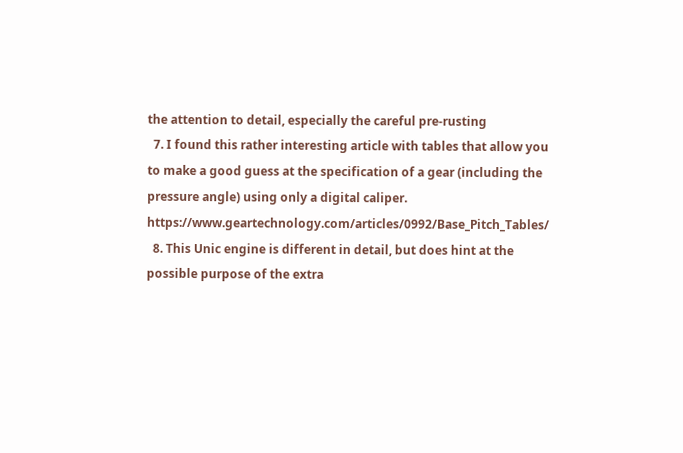the attention to detail, especially the careful pre-rusting
  7. I found this rather interesting article with tables that allow you to make a good guess at the specification of a gear (including the pressure angle) using only a digital caliper. https://www.geartechnology.com/articles/0992/Base_Pitch_Tables/
  8. This Unic engine is different in detail, but does hint at the possible purpose of the extra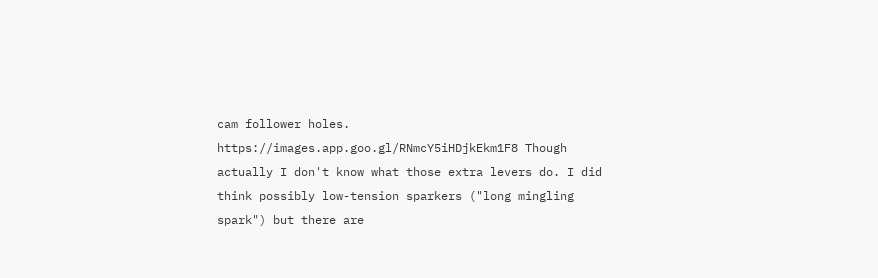cam follower holes. https://images.app.goo.gl/RNmcY5iHDjkEkm1F8 Though actually I don't know what those extra levers do. I did think possibly low-tension sparkers ("long mingling spark") but there are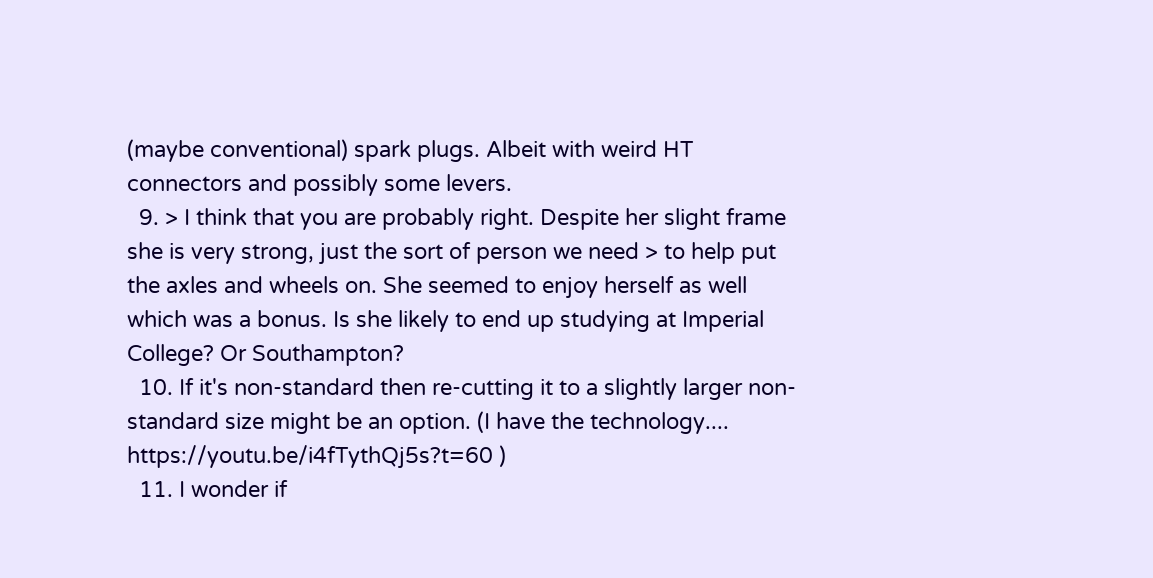(maybe conventional) spark plugs. Albeit with weird HT connectors and possibly some levers.
  9. > I think that you are probably right. Despite her slight frame she is very strong, just the sort of person we need > to help put the axles and wheels on. She seemed to enjoy herself as well which was a bonus. Is she likely to end up studying at Imperial College? Or Southampton?
  10. If it's non-standard then re-cutting it to a slightly larger non-standard size might be an option. (I have the technology.... https://youtu.be/i4fTythQj5s?t=60 )
  11. I wonder if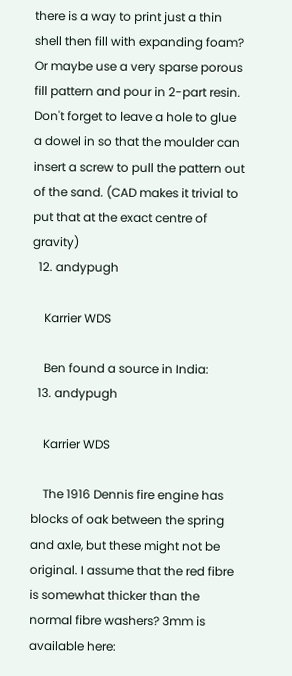there is a way to print just a thin shell then fill with expanding foam? Or maybe use a very sparse porous fill pattern and pour in 2-part resin. Don't forget to leave a hole to glue a dowel in so that the moulder can insert a screw to pull the pattern out of the sand. (CAD makes it trivial to put that at the exact centre of gravity)
  12. andypugh

    Karrier WDS

    Ben found a source in India:
  13. andypugh

    Karrier WDS

    The 1916 Dennis fire engine has blocks of oak between the spring and axle, but these might not be original. I assume that the red fibre is somewhat thicker than the normal fibre washers? 3mm is available here: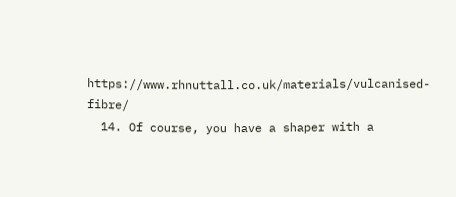https://www.rhnuttall.co.uk/materials/vulcanised-fibre/
  14. Of course, you have a shaper with a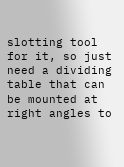slotting tool for it, so just need a dividing table that can be mounted at right angles to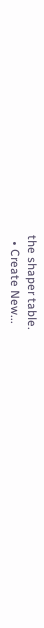the shaper table.
  • Create New...